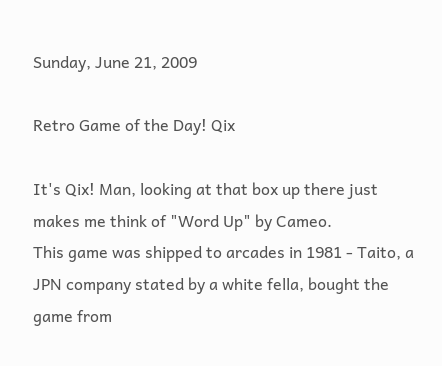Sunday, June 21, 2009

Retro Game of the Day! Qix

It's Qix! Man, looking at that box up there just makes me think of "Word Up" by Cameo.
This game was shipped to arcades in 1981 - Taito, a JPN company stated by a white fella, bought the game from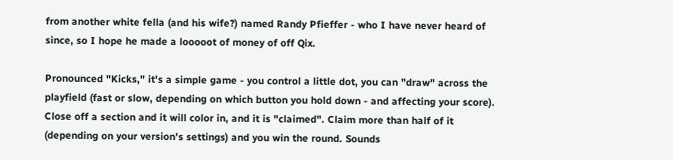from another white fella (and his wife?) named Randy Pfieffer - who I have never heard of since, so I hope he made a looooot of money of off Qix.

Pronounced "Kicks," it's a simple game - you control a little dot, you can "draw" across the playfield (fast or slow, depending on which button you hold down - and affecting your score). Close off a section and it will color in, and it is "claimed". Claim more than half of it (depending on your version's settings) and you win the round. Sounds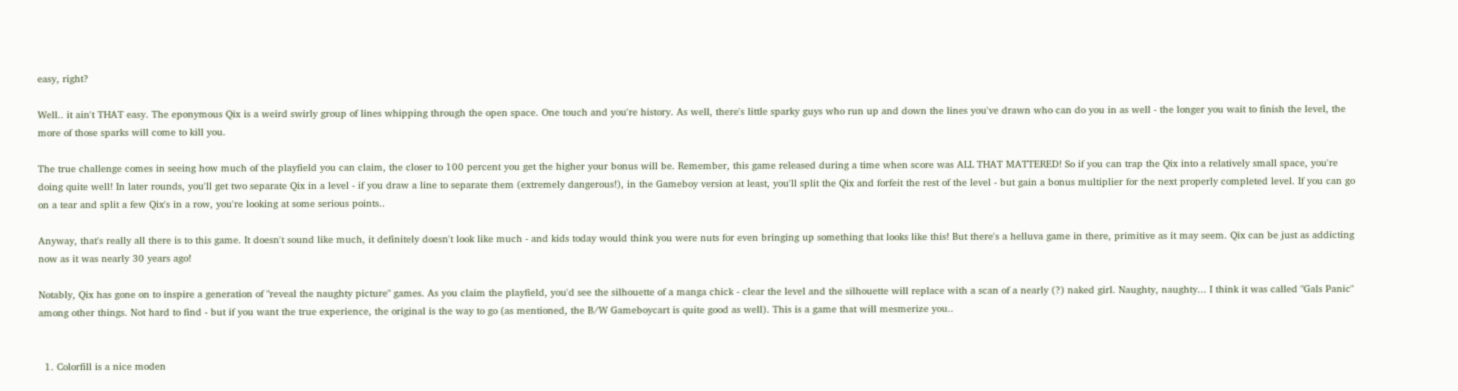easy, right?

Well.. it ain't THAT easy. The eponymous Qix is a weird swirly group of lines whipping through the open space. One touch and you're history. As well, there's little sparky guys who run up and down the lines you've drawn who can do you in as well - the longer you wait to finish the level, the more of those sparks will come to kill you.

The true challenge comes in seeing how much of the playfield you can claim, the closer to 100 percent you get the higher your bonus will be. Remember, this game released during a time when score was ALL THAT MATTERED! So if you can trap the Qix into a relatively small space, you're doing quite well! In later rounds, you'll get two separate Qix in a level - if you draw a line to separate them (extremely dangerous!), in the Gameboy version at least, you'll split the Qix and forfeit the rest of the level - but gain a bonus multiplier for the next properly completed level. If you can go on a tear and split a few Qix's in a row, you're looking at some serious points..

Anyway, that's really all there is to this game. It doesn't sound like much, it definitely doesn't look like much - and kids today would think you were nuts for even bringing up something that looks like this! But there's a helluva game in there, primitive as it may seem. Qix can be just as addicting now as it was nearly 30 years ago!

Notably, Qix has gone on to inspire a generation of "reveal the naughty picture" games. As you claim the playfield, you'd see the silhouette of a manga chick - clear the level and the silhouette will replace with a scan of a nearly (?) naked girl. Naughty, naughty... I think it was called "Gals Panic" among other things. Not hard to find - but if you want the true experience, the original is the way to go (as mentioned, the B/W Gameboycart is quite good as well). This is a game that will mesmerize you..


  1. Colorfill is a nice moden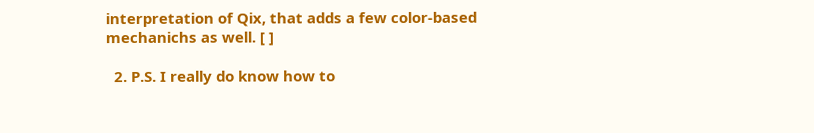interpretation of Qix, that adds a few color-based mechanichs as well. [ ]

  2. P.S. I really do know how to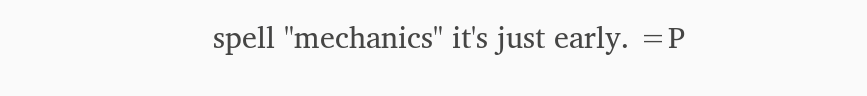spell "mechanics" it's just early. =P